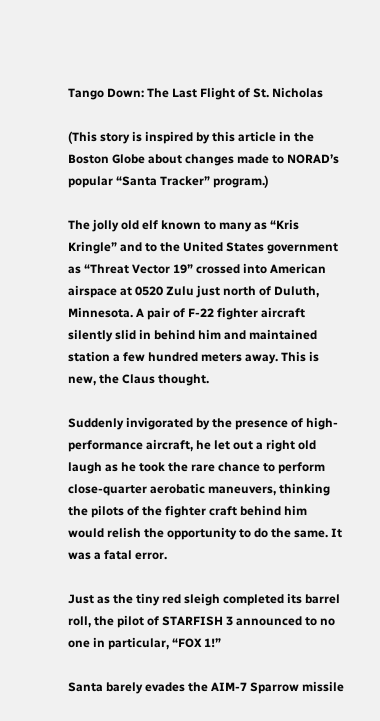Tango Down: The Last Flight of St. Nicholas

(This story is inspired by this article in the Boston Globe about changes made to NORAD’s popular “Santa Tracker” program.)

The jolly old elf known to many as “Kris Kringle” and to the United States government as “Threat Vector 19” crossed into American airspace at 0520 Zulu just north of Duluth, Minnesota. A pair of F-22 fighter aircraft silently slid in behind him and maintained station a few hundred meters away. This is new, the Claus thought.

Suddenly invigorated by the presence of high-performance aircraft, he let out a right old laugh as he took the rare chance to perform close-quarter aerobatic maneuvers, thinking the pilots of the fighter craft behind him would relish the opportunity to do the same. It was a fatal error.

Just as the tiny red sleigh completed its barrel roll, the pilot of STARFISH 3 announced to no one in particular, “FOX 1!”

Santa barely evades the AIM-7 Sparrow missile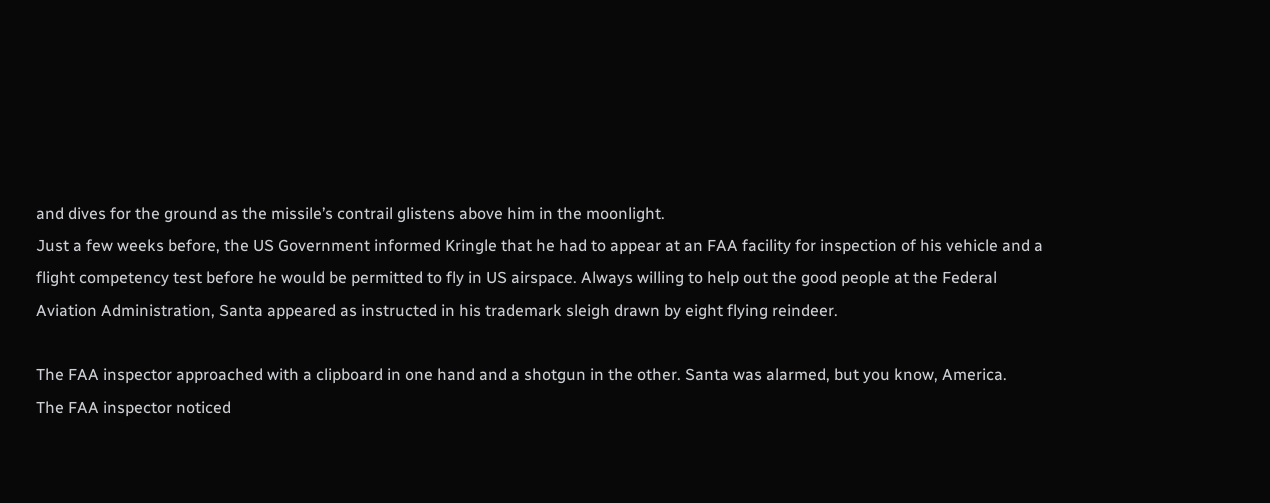and dives for the ground as the missile’s contrail glistens above him in the moonlight.
Just a few weeks before, the US Government informed Kringle that he had to appear at an FAA facility for inspection of his vehicle and a flight competency test before he would be permitted to fly in US airspace. Always willing to help out the good people at the Federal Aviation Administration, Santa appeared as instructed in his trademark sleigh drawn by eight flying reindeer.

The FAA inspector approached with a clipboard in one hand and a shotgun in the other. Santa was alarmed, but you know, America.
The FAA inspector noticed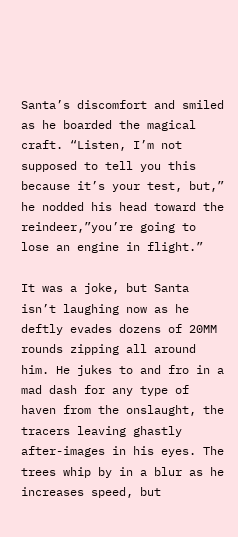Santa’s discomfort and smiled as he boarded the magical craft. “Listen, I’m not supposed to tell you this because it’s your test, but,” he nodded his head toward the reindeer,”you’re going to lose an engine in flight.”

It was a joke, but Santa isn’t laughing now as he deftly evades dozens of 20MM rounds zipping all around him. He jukes to and fro in a mad dash for any type of haven from the onslaught, the tracers leaving ghastly after-images in his eyes. The trees whip by in a blur as he increases speed, but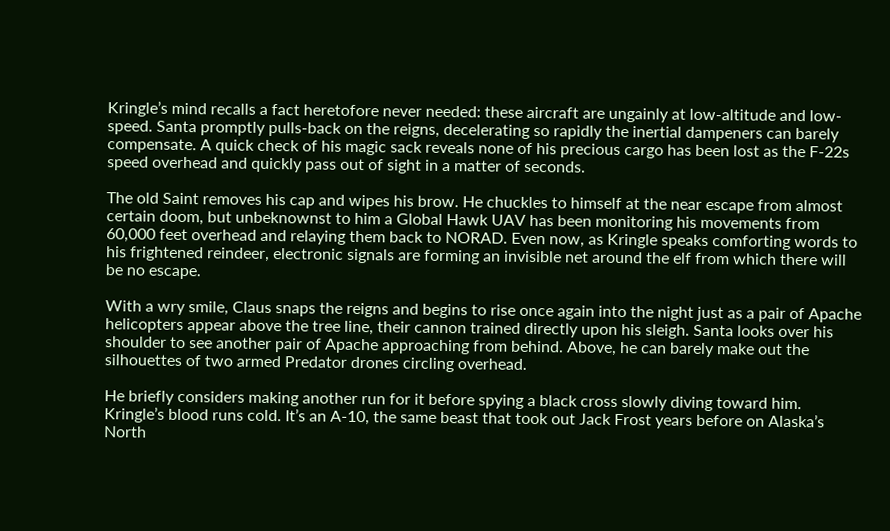Kringle’s mind recalls a fact heretofore never needed: these aircraft are ungainly at low-altitude and low-speed. Santa promptly pulls-back on the reigns, decelerating so rapidly the inertial dampeners can barely compensate. A quick check of his magic sack reveals none of his precious cargo has been lost as the F-22s speed overhead and quickly pass out of sight in a matter of seconds.

The old Saint removes his cap and wipes his brow. He chuckles to himself at the near escape from almost certain doom, but unbeknownst to him a Global Hawk UAV has been monitoring his movements from 60,000 feet overhead and relaying them back to NORAD. Even now, as Kringle speaks comforting words to his frightened reindeer, electronic signals are forming an invisible net around the elf from which there will be no escape.

With a wry smile, Claus snaps the reigns and begins to rise once again into the night just as a pair of Apache helicopters appear above the tree line, their cannon trained directly upon his sleigh. Santa looks over his shoulder to see another pair of Apache approaching from behind. Above, he can barely make out the silhouettes of two armed Predator drones circling overhead.

He briefly considers making another run for it before spying a black cross slowly diving toward him. Kringle’s blood runs cold. It’s an A-10, the same beast that took out Jack Frost years before on Alaska’s North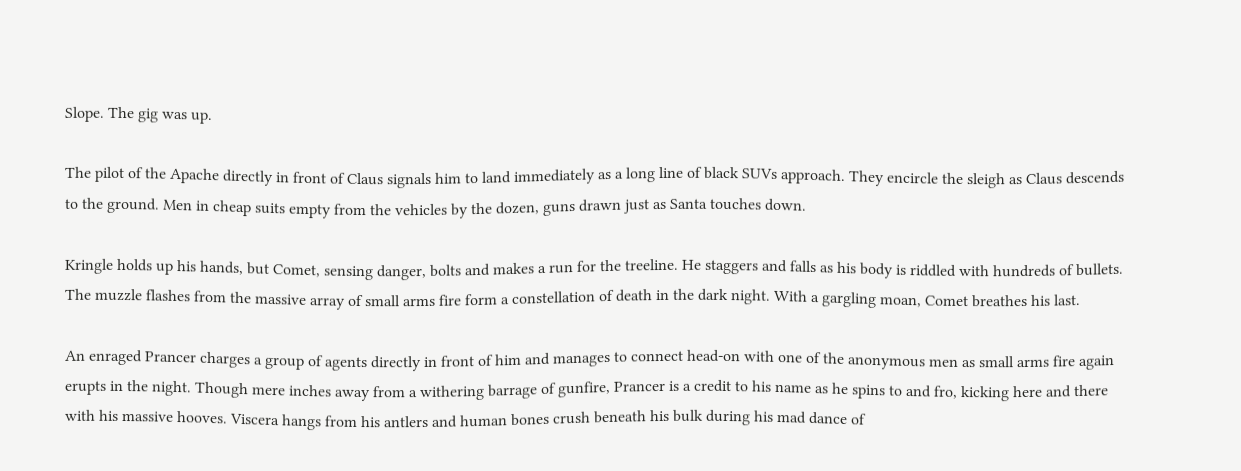Slope. The gig was up.

The pilot of the Apache directly in front of Claus signals him to land immediately as a long line of black SUVs approach. They encircle the sleigh as Claus descends to the ground. Men in cheap suits empty from the vehicles by the dozen, guns drawn just as Santa touches down.

Kringle holds up his hands, but Comet, sensing danger, bolts and makes a run for the treeline. He staggers and falls as his body is riddled with hundreds of bullets. The muzzle flashes from the massive array of small arms fire form a constellation of death in the dark night. With a gargling moan, Comet breathes his last.

An enraged Prancer charges a group of agents directly in front of him and manages to connect head-on with one of the anonymous men as small arms fire again erupts in the night. Though mere inches away from a withering barrage of gunfire, Prancer is a credit to his name as he spins to and fro, kicking here and there with his massive hooves. Viscera hangs from his antlers and human bones crush beneath his bulk during his mad dance of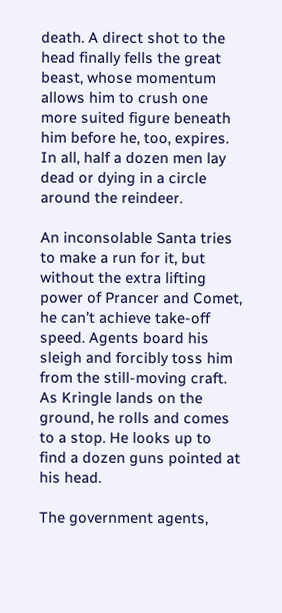death. A direct shot to the head finally fells the great beast, whose momentum allows him to crush one more suited figure beneath him before he, too, expires. In all, half a dozen men lay dead or dying in a circle around the reindeer.

An inconsolable Santa tries to make a run for it, but without the extra lifting power of Prancer and Comet, he can’t achieve take-off speed. Agents board his sleigh and forcibly toss him from the still-moving craft. As Kringle lands on the ground, he rolls and comes to a stop. He looks up to find a dozen guns pointed at his head.

The government agents,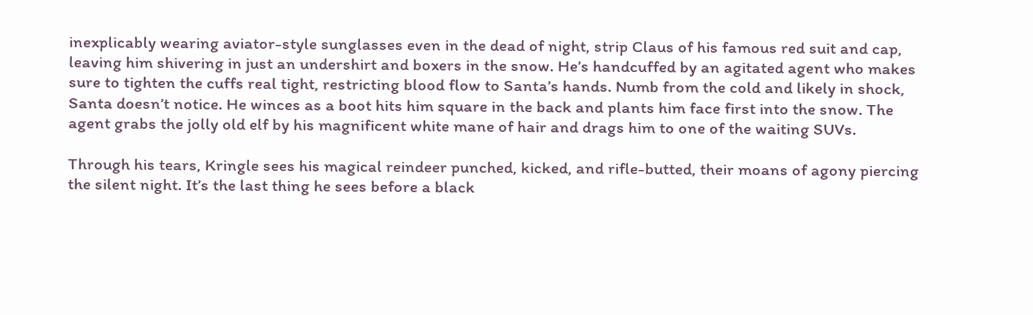inexplicably wearing aviator-style sunglasses even in the dead of night, strip Claus of his famous red suit and cap, leaving him shivering in just an undershirt and boxers in the snow. He’s handcuffed by an agitated agent who makes sure to tighten the cuffs real tight, restricting blood flow to Santa’s hands. Numb from the cold and likely in shock, Santa doesn’t notice. He winces as a boot hits him square in the back and plants him face first into the snow. The agent grabs the jolly old elf by his magnificent white mane of hair and drags him to one of the waiting SUVs.

Through his tears, Kringle sees his magical reindeer punched, kicked, and rifle-butted, their moans of agony piercing the silent night. It’s the last thing he sees before a black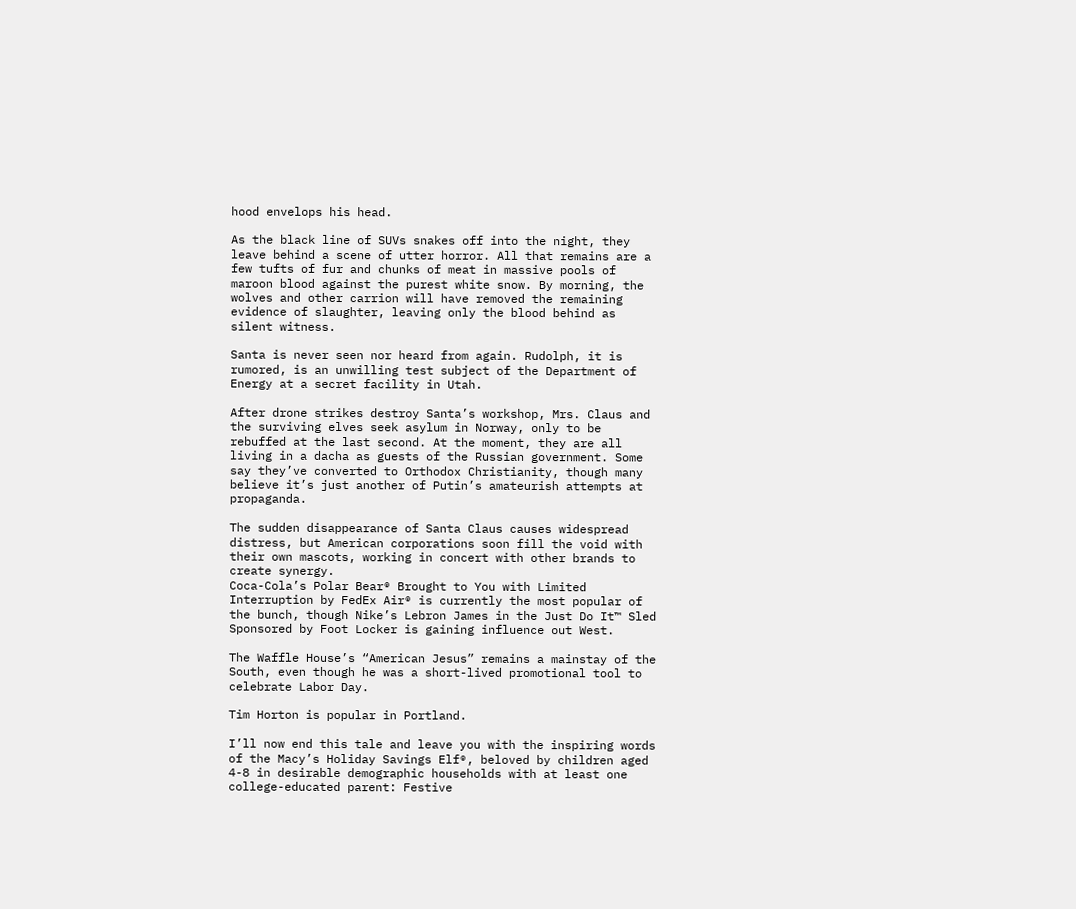hood envelops his head.

As the black line of SUVs snakes off into the night, they leave behind a scene of utter horror. All that remains are a few tufts of fur and chunks of meat in massive pools of maroon blood against the purest white snow. By morning, the wolves and other carrion will have removed the remaining evidence of slaughter, leaving only the blood behind as silent witness.

Santa is never seen nor heard from again. Rudolph, it is rumored, is an unwilling test subject of the Department of Energy at a secret facility in Utah.

After drone strikes destroy Santa’s workshop, Mrs. Claus and the surviving elves seek asylum in Norway, only to be rebuffed at the last second. At the moment, they are all living in a dacha as guests of the Russian government. Some say they’ve converted to Orthodox Christianity, though many believe it’s just another of Putin’s amateurish attempts at propaganda.

The sudden disappearance of Santa Claus causes widespread distress, but American corporations soon fill the void with their own mascots, working in concert with other brands to create synergy.
Coca-Cola’s Polar Bear® Brought to You with Limited Interruption by FedEx Air® is currently the most popular of the bunch, though Nike’s Lebron James in the Just Do It™ Sled Sponsored by Foot Locker is gaining influence out West.

The Waffle House’s “American Jesus” remains a mainstay of the South, even though he was a short-lived promotional tool to celebrate Labor Day.

Tim Horton is popular in Portland.

I’ll now end this tale and leave you with the inspiring words of the Macy’s Holiday Savings Elf®, beloved by children aged 4-8 in desirable demographic households with at least one college-educated parent: Festive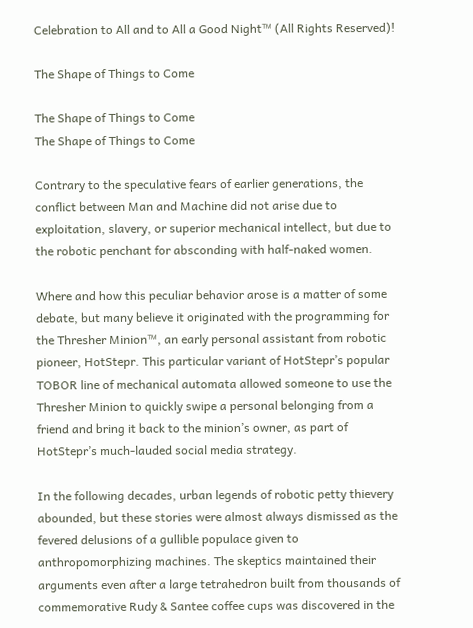Celebration to All and to All a Good Night™ (All Rights Reserved)!

The Shape of Things to Come

The Shape of Things to Come
The Shape of Things to Come

Contrary to the speculative fears of earlier generations, the conflict between Man and Machine did not arise due to exploitation, slavery, or superior mechanical intellect, but due to the robotic penchant for absconding with half-naked women.

Where and how this peculiar behavior arose is a matter of some debate, but many believe it originated with the programming for the Thresher Minion™, an early personal assistant from robotic pioneer, HotStepr. This particular variant of HotStepr’s popular TOBOR line of mechanical automata allowed someone to use the Thresher Minion to quickly swipe a personal belonging from a friend and bring it back to the minion’s owner, as part of HotStepr’s much-lauded social media strategy.

In the following decades, urban legends of robotic petty thievery abounded, but these stories were almost always dismissed as the fevered delusions of a gullible populace given to anthropomorphizing machines. The skeptics maintained their arguments even after a large tetrahedron built from thousands of commemorative Rudy & Santee coffee cups was discovered in the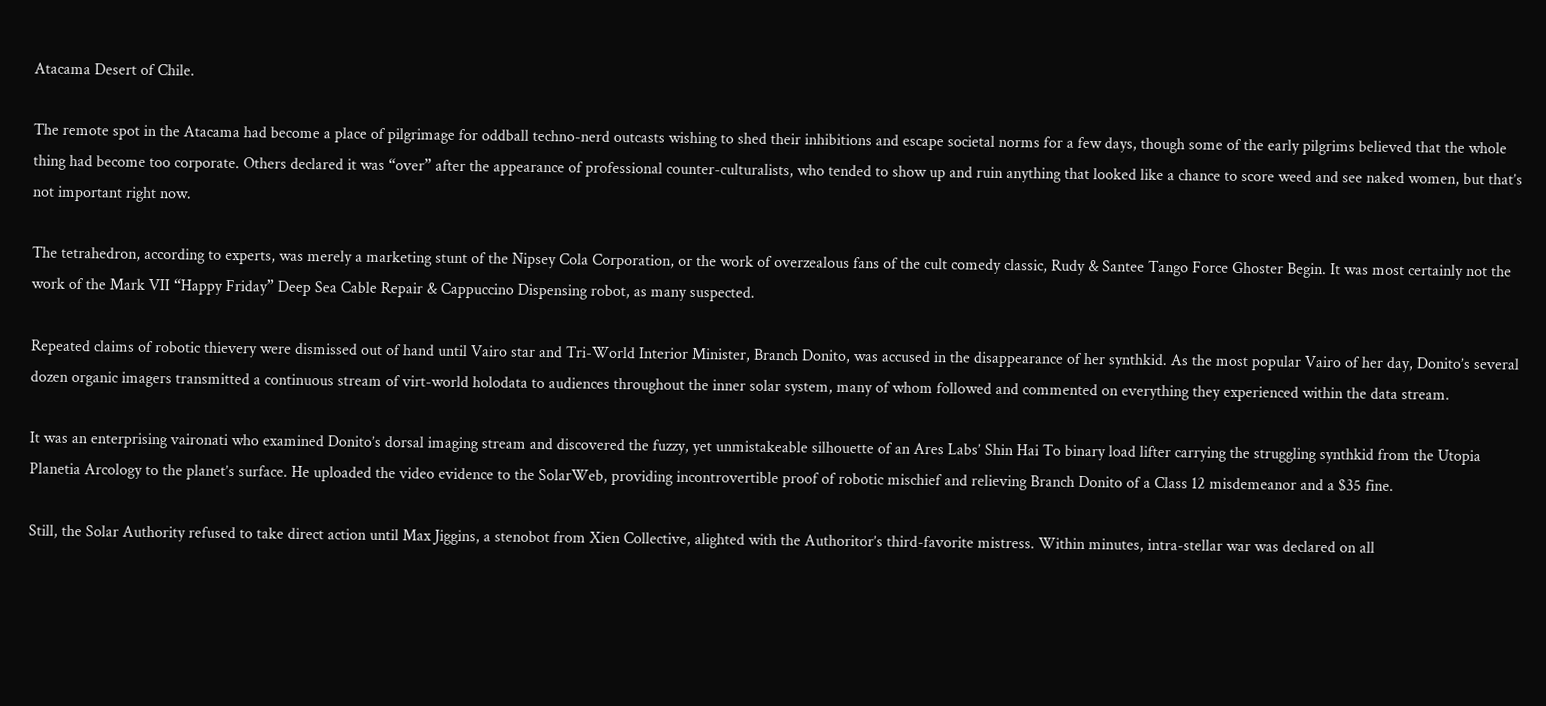Atacama Desert of Chile.

The remote spot in the Atacama had become a place of pilgrimage for oddball techno-nerd outcasts wishing to shed their inhibitions and escape societal norms for a few days, though some of the early pilgrims believed that the whole thing had become too corporate. Others declared it was “over” after the appearance of professional counter-culturalists, who tended to show up and ruin anything that looked like a chance to score weed and see naked women, but that’s not important right now.

The tetrahedron, according to experts, was merely a marketing stunt of the Nipsey Cola Corporation, or the work of overzealous fans of the cult comedy classic, Rudy & Santee Tango Force Ghoster Begin. It was most certainly not the work of the Mark VII “Happy Friday” Deep Sea Cable Repair & Cappuccino Dispensing robot, as many suspected.

Repeated claims of robotic thievery were dismissed out of hand until Vairo star and Tri-World Interior Minister, Branch Donito, was accused in the disappearance of her synthkid. As the most popular Vairo of her day, Donito’s several dozen organic imagers transmitted a continuous stream of virt-world holodata to audiences throughout the inner solar system, many of whom followed and commented on everything they experienced within the data stream.

It was an enterprising vaironati who examined Donito’s dorsal imaging stream and discovered the fuzzy, yet unmistakeable silhouette of an Ares Labs’ Shin Hai To binary load lifter carrying the struggling synthkid from the Utopia Planetia Arcology to the planet’s surface. He uploaded the video evidence to the SolarWeb, providing incontrovertible proof of robotic mischief and relieving Branch Donito of a Class 12 misdemeanor and a $35 fine.

Still, the Solar Authority refused to take direct action until Max Jiggins, a stenobot from Xien Collective, alighted with the Authoritor’s third-favorite mistress. Within minutes, intra-stellar war was declared on all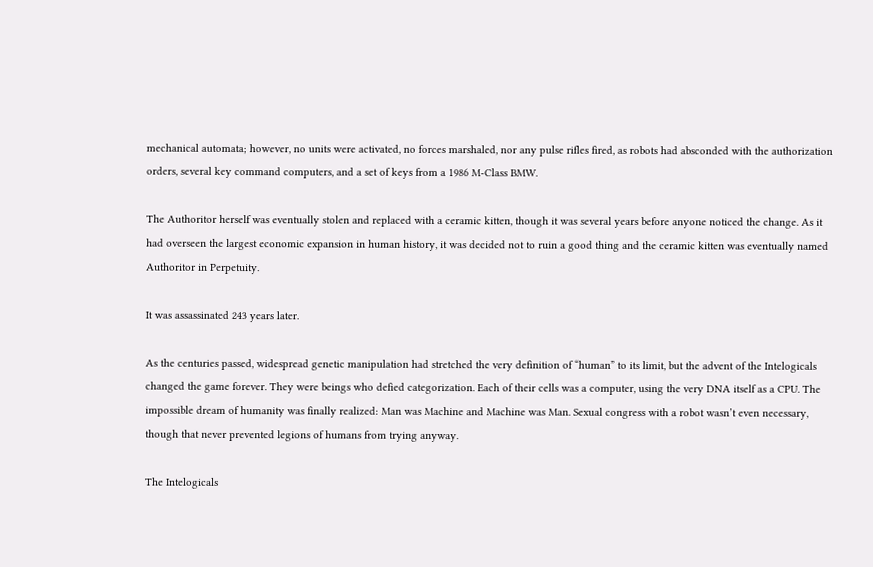mechanical automata; however, no units were activated, no forces marshaled, nor any pulse rifles fired, as robots had absconded with the authorization orders, several key command computers, and a set of keys from a 1986 M-Class BMW.

The Authoritor herself was eventually stolen and replaced with a ceramic kitten, though it was several years before anyone noticed the change. As it had overseen the largest economic expansion in human history, it was decided not to ruin a good thing and the ceramic kitten was eventually named Authoritor in Perpetuity.

It was assassinated 243 years later.

As the centuries passed, widespread genetic manipulation had stretched the very definition of “human” to its limit, but the advent of the Intelogicals changed the game forever. They were beings who defied categorization. Each of their cells was a computer, using the very DNA itself as a CPU. The impossible dream of humanity was finally realized: Man was Machine and Machine was Man. Sexual congress with a robot wasn’t even necessary, though that never prevented legions of humans from trying anyway.

The Intelogicals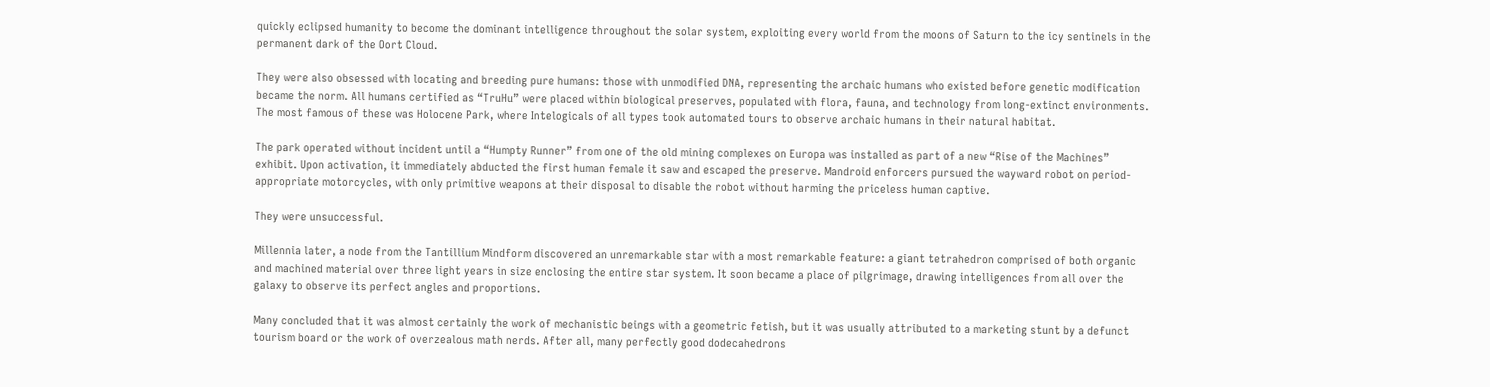quickly eclipsed humanity to become the dominant intelligence throughout the solar system, exploiting every world from the moons of Saturn to the icy sentinels in the permanent dark of the Oort Cloud.

They were also obsessed with locating and breeding pure humans: those with unmodified DNA, representing the archaic humans who existed before genetic modification became the norm. All humans certified as “TruHu” were placed within biological preserves, populated with flora, fauna, and technology from long-extinct environments. The most famous of these was Holocene Park, where Intelogicals of all types took automated tours to observe archaic humans in their natural habitat.

The park operated without incident until a “Humpty Runner” from one of the old mining complexes on Europa was installed as part of a new “Rise of the Machines” exhibit. Upon activation, it immediately abducted the first human female it saw and escaped the preserve. Mandroid enforcers pursued the wayward robot on period-appropriate motorcycles, with only primitive weapons at their disposal to disable the robot without harming the priceless human captive.

They were unsuccessful.

Millennia later, a node from the Tantillium Mindform discovered an unremarkable star with a most remarkable feature: a giant tetrahedron comprised of both organic and machined material over three light years in size enclosing the entire star system. It soon became a place of pilgrimage, drawing intelligences from all over the galaxy to observe its perfect angles and proportions.

Many concluded that it was almost certainly the work of mechanistic beings with a geometric fetish, but it was usually attributed to a marketing stunt by a defunct tourism board or the work of overzealous math nerds. After all, many perfectly good dodecahedrons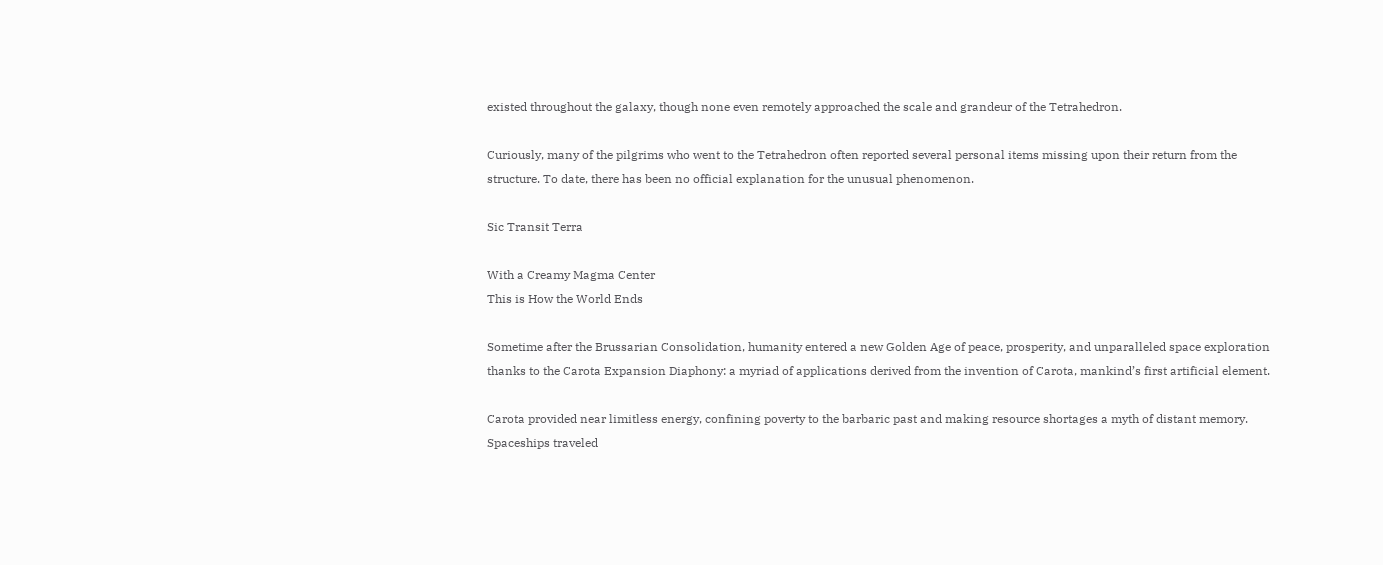existed throughout the galaxy, though none even remotely approached the scale and grandeur of the Tetrahedron.

Curiously, many of the pilgrims who went to the Tetrahedron often reported several personal items missing upon their return from the structure. To date, there has been no official explanation for the unusual phenomenon.

Sic Transit Terra

With a Creamy Magma Center
This is How the World Ends

Sometime after the Brussarian Consolidation, humanity entered a new Golden Age of peace, prosperity, and unparalleled space exploration thanks to the Carota Expansion Diaphony: a myriad of applications derived from the invention of Carota, mankind’s first artificial element.

Carota provided near limitless energy, confining poverty to the barbaric past and making resource shortages a myth of distant memory. Spaceships traveled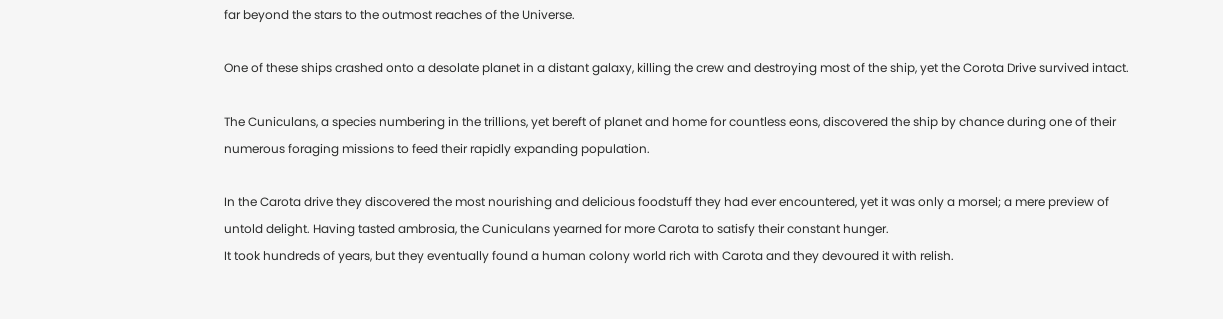far beyond the stars to the outmost reaches of the Universe.

One of these ships crashed onto a desolate planet in a distant galaxy, killing the crew and destroying most of the ship, yet the Corota Drive survived intact.

The Cuniculans, a species numbering in the trillions, yet bereft of planet and home for countless eons, discovered the ship by chance during one of their numerous foraging missions to feed their rapidly expanding population.

In the Carota drive they discovered the most nourishing and delicious foodstuff they had ever encountered, yet it was only a morsel; a mere preview of untold delight. Having tasted ambrosia, the Cuniculans yearned for more Carota to satisfy their constant hunger.
It took hundreds of years, but they eventually found a human colony world rich with Carota and they devoured it with relish.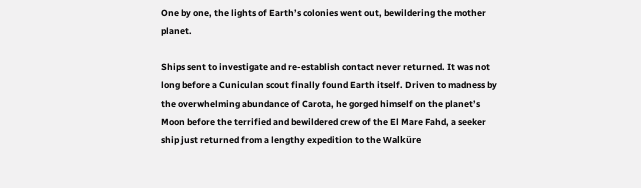One by one, the lights of Earth’s colonies went out, bewildering the mother planet.

Ships sent to investigate and re-establish contact never returned. It was not long before a Cuniculan scout finally found Earth itself. Driven to madness by the overwhelming abundance of Carota, he gorged himself on the planet’s Moon before the terrified and bewildered crew of the El Mare Fahd, a seeker ship just returned from a lengthy expedition to the Walküre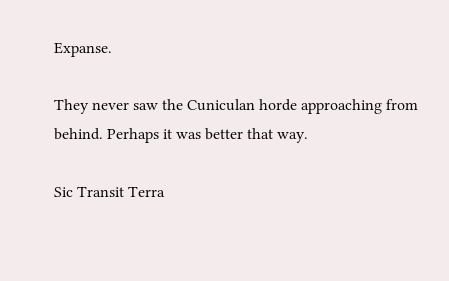Expanse.

They never saw the Cuniculan horde approaching from behind. Perhaps it was better that way.

Sic Transit Terra